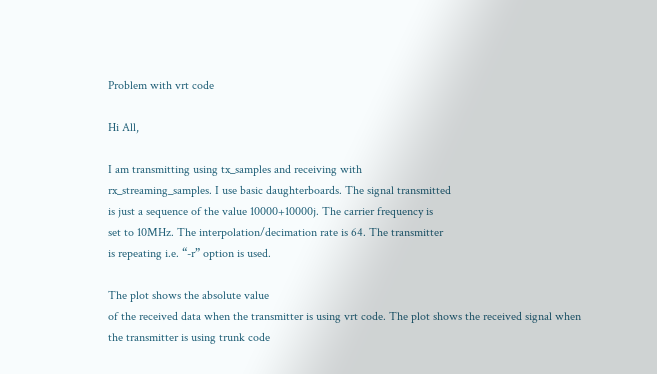Problem with vrt code

Hi All,

I am transmitting using tx_samples and receiving with
rx_streaming_samples. I use basic daughterboards. The signal transmitted
is just a sequence of the value 10000+10000j. The carrier frequency is
set to 10MHz. The interpolation/decimation rate is 64. The transmitter
is repeating i.e. “-r” option is used.

The plot shows the absolute value
of the received data when the transmitter is using vrt code. The plot shows the received signal when
the transmitter is using trunk code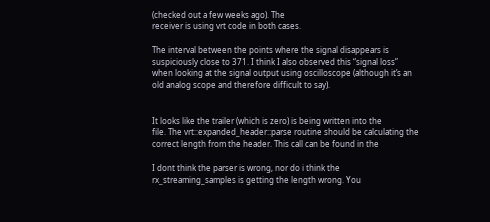(checked out a few weeks ago). The
receiver is using vrt code in both cases.

The interval between the points where the signal disappears is
suspiciously close to 371. I think I also observed this “signal loss”
when looking at the signal output using oscilloscope (although it’s an
old analog scope and therefore difficult to say).


It looks like the trailer (which is zero) is being written into the
file. The vrt::expanded_header::parse routine should be calculating the
correct length from the header. This call can be found in the

I dont think the parser is wrong, nor do i think the
rx_streaming_samples is getting the length wrong. You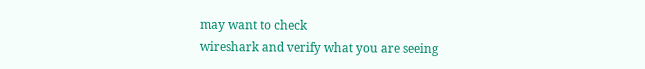may want to check
wireshark and verify what you are seeing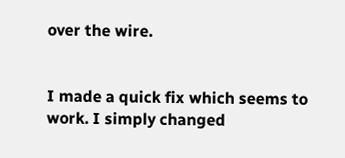over the wire.


I made a quick fix which seems to work. I simply changed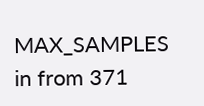MAX_SAMPLES in from 371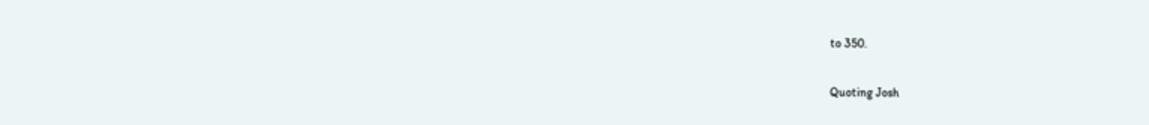to 350.


Quoting Josh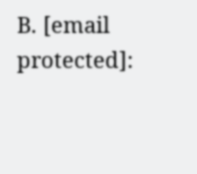B. [email protected]: